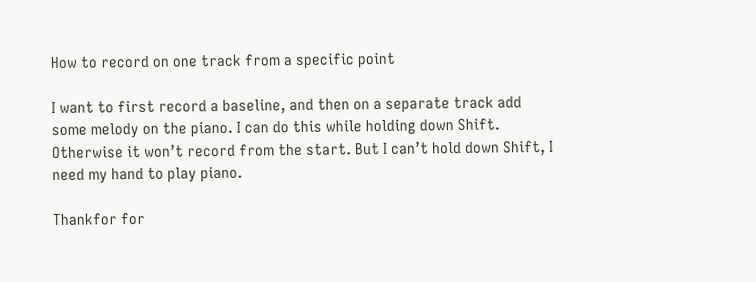How to record on one track from a specific point

I want to first record a baseline, and then on a separate track add some melody on the piano. I can do this while holding down Shift. Otherwise it won’t record from the start. But I can’t hold down Shift, I need my hand to play piano.

Thankfor for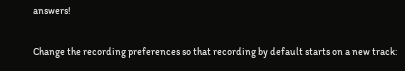answers!

Change the recording preferences so that recording by default starts on a new track: